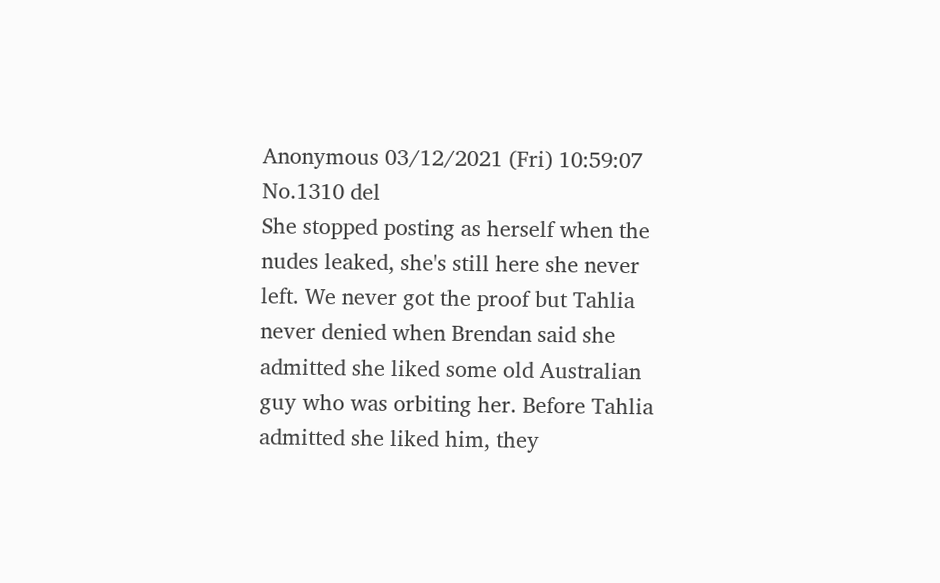Anonymous 03/12/2021 (Fri) 10:59:07 No.1310 del
She stopped posting as herself when the nudes leaked, she's still here she never left. We never got the proof but Tahlia never denied when Brendan said she admitted she liked some old Australian guy who was orbiting her. Before Tahlia admitted she liked him, they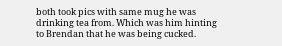both took pics with same mug he was drinking tea from. Which was him hinting to Brendan that he was being cucked.